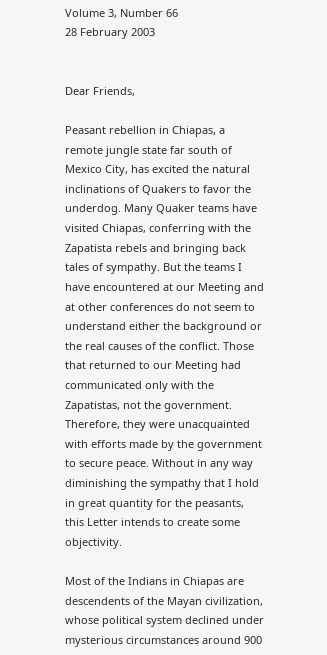Volume 3, Number 66
28 February 2003


Dear Friends,

Peasant rebellion in Chiapas, a remote jungle state far south of Mexico City, has excited the natural inclinations of Quakers to favor the underdog. Many Quaker teams have visited Chiapas, conferring with the Zapatista rebels and bringing back tales of sympathy. But the teams I have encountered at our Meeting and at other conferences do not seem to understand either the background or the real causes of the conflict. Those that returned to our Meeting had communicated only with the Zapatistas, not the government. Therefore, they were unacquainted with efforts made by the government to secure peace. Without in any way diminishing the sympathy that I hold in great quantity for the peasants, this Letter intends to create some objectivity.

Most of the Indians in Chiapas are descendents of the Mayan civilization, whose political system declined under mysterious circumstances around 900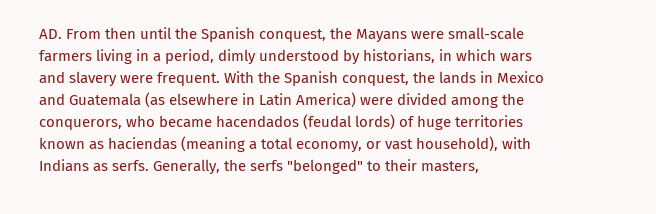AD. From then until the Spanish conquest, the Mayans were small-scale farmers living in a period, dimly understood by historians, in which wars and slavery were frequent. With the Spanish conquest, the lands in Mexico and Guatemala (as elsewhere in Latin America) were divided among the conquerors, who became hacendados (feudal lords) of huge territories known as haciendas (meaning a total economy, or vast household), with Indians as serfs. Generally, the serfs "belonged" to their masters,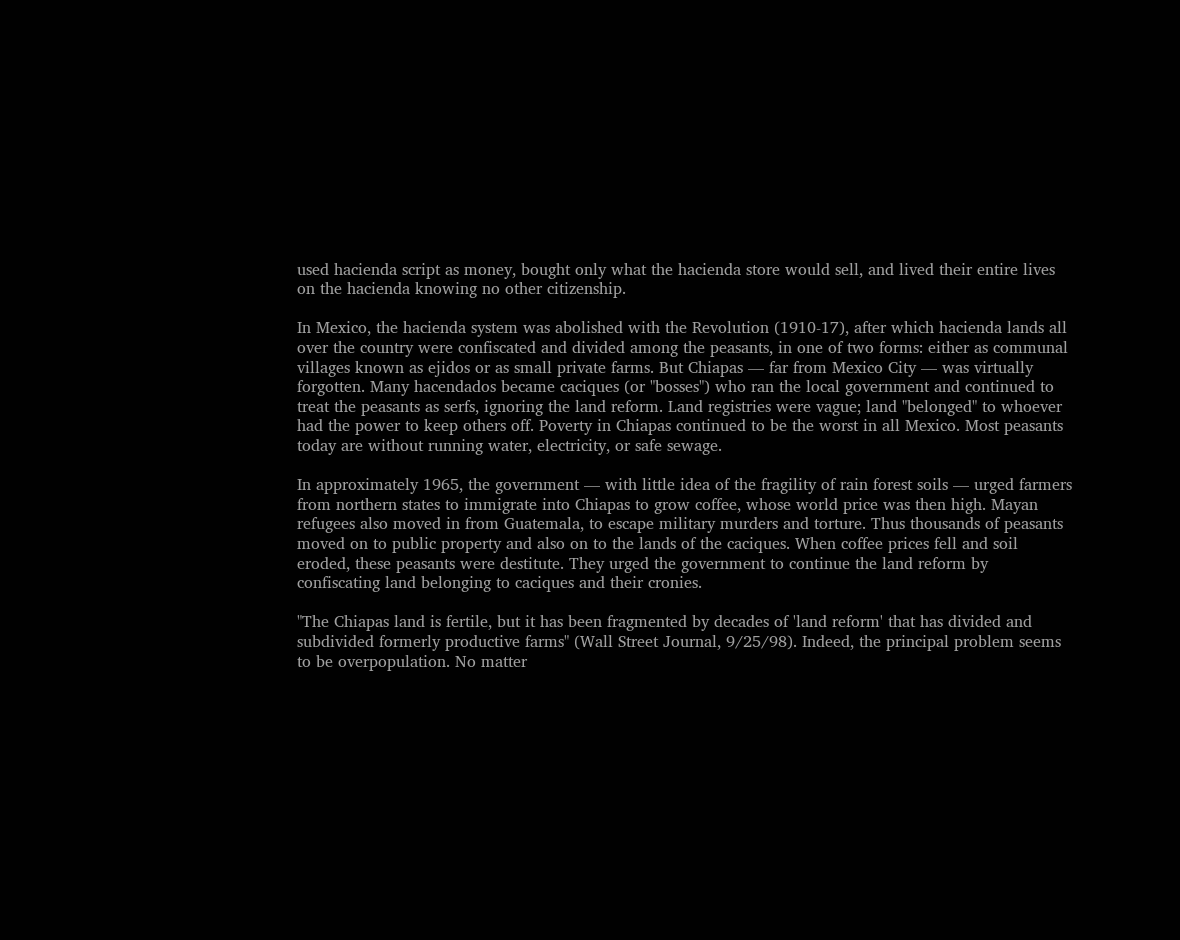used hacienda script as money, bought only what the hacienda store would sell, and lived their entire lives on the hacienda knowing no other citizenship.

In Mexico, the hacienda system was abolished with the Revolution (1910-17), after which hacienda lands all over the country were confiscated and divided among the peasants, in one of two forms: either as communal villages known as ejidos or as small private farms. But Chiapas — far from Mexico City — was virtually forgotten. Many hacendados became caciques (or "bosses") who ran the local government and continued to treat the peasants as serfs, ignoring the land reform. Land registries were vague; land "belonged" to whoever had the power to keep others off. Poverty in Chiapas continued to be the worst in all Mexico. Most peasants today are without running water, electricity, or safe sewage.

In approximately 1965, the government — with little idea of the fragility of rain forest soils — urged farmers from northern states to immigrate into Chiapas to grow coffee, whose world price was then high. Mayan refugees also moved in from Guatemala, to escape military murders and torture. Thus thousands of peasants moved on to public property and also on to the lands of the caciques. When coffee prices fell and soil eroded, these peasants were destitute. They urged the government to continue the land reform by confiscating land belonging to caciques and their cronies.

"The Chiapas land is fertile, but it has been fragmented by decades of 'land reform' that has divided and subdivided formerly productive farms" (Wall Street Journal, 9/25/98). Indeed, the principal problem seems to be overpopulation. No matter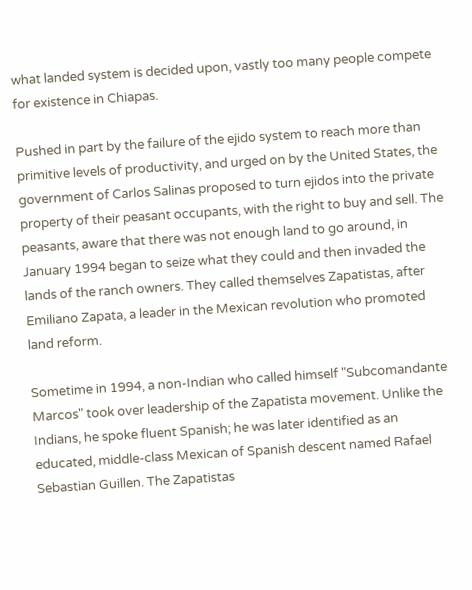what landed system is decided upon, vastly too many people compete for existence in Chiapas.

Pushed in part by the failure of the ejido system to reach more than primitive levels of productivity, and urged on by the United States, the government of Carlos Salinas proposed to turn ejidos into the private property of their peasant occupants, with the right to buy and sell. The peasants, aware that there was not enough land to go around, in January 1994 began to seize what they could and then invaded the lands of the ranch owners. They called themselves Zapatistas, after Emiliano Zapata, a leader in the Mexican revolution who promoted land reform.

Sometime in 1994, a non-Indian who called himself "Subcomandante Marcos" took over leadership of the Zapatista movement. Unlike the Indians, he spoke fluent Spanish; he was later identified as an educated, middle-class Mexican of Spanish descent named Rafael Sebastian Guillen. The Zapatistas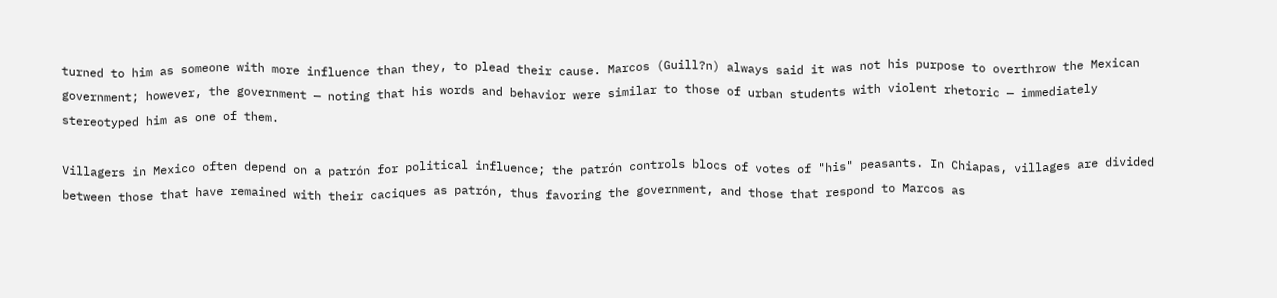turned to him as someone with more influence than they, to plead their cause. Marcos (Guill?n) always said it was not his purpose to overthrow the Mexican government; however, the government — noting that his words and behavior were similar to those of urban students with violent rhetoric — immediately stereotyped him as one of them.

Villagers in Mexico often depend on a patrón for political influence; the patrón controls blocs of votes of "his" peasants. In Chiapas, villages are divided between those that have remained with their caciques as patrón, thus favoring the government, and those that respond to Marcos as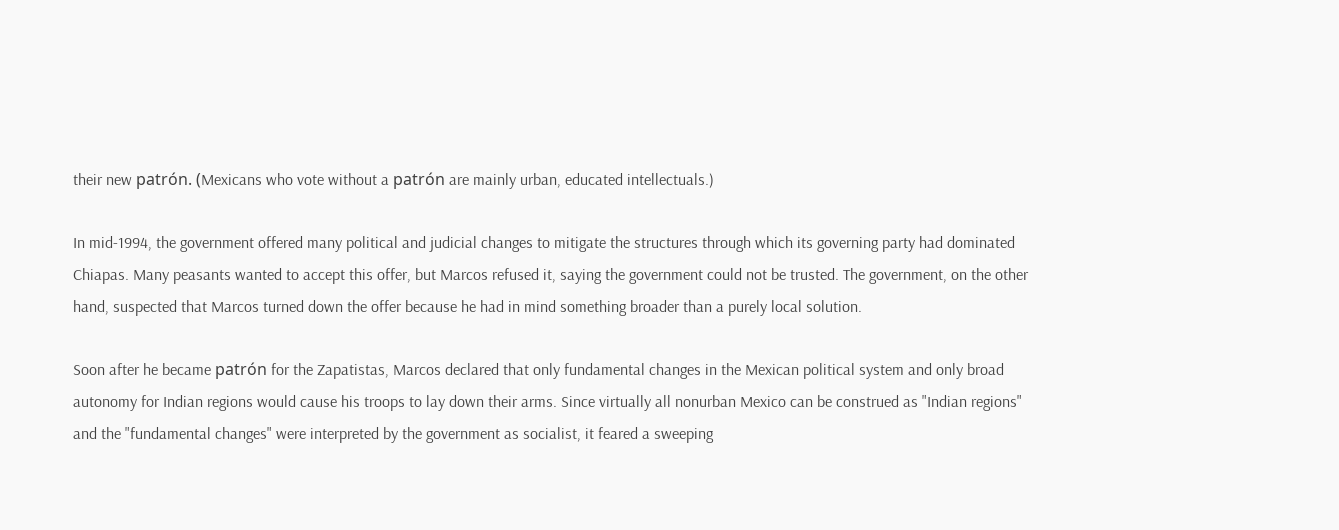their new patrón. (Mexicans who vote without a patrón are mainly urban, educated intellectuals.)

In mid-1994, the government offered many political and judicial changes to mitigate the structures through which its governing party had dominated Chiapas. Many peasants wanted to accept this offer, but Marcos refused it, saying the government could not be trusted. The government, on the other hand, suspected that Marcos turned down the offer because he had in mind something broader than a purely local solution.

Soon after he became patrón for the Zapatistas, Marcos declared that only fundamental changes in the Mexican political system and only broad autonomy for Indian regions would cause his troops to lay down their arms. Since virtually all nonurban Mexico can be construed as "Indian regions" and the "fundamental changes" were interpreted by the government as socialist, it feared a sweeping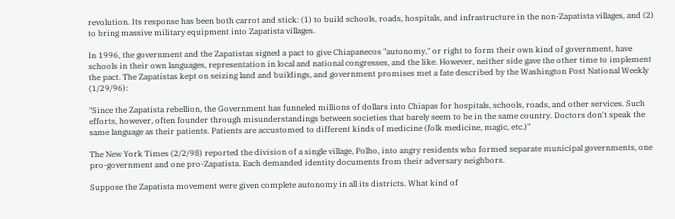revolution. Its response has been both carrot and stick: (1) to build schools, roads, hospitals, and infrastructure in the non-Zapatista villages, and (2) to bring massive military equipment into Zapatista villages.

In 1996, the government and the Zapatistas signed a pact to give Chiapanecos "autonomy," or right to form their own kind of government, have schools in their own languages, representation in local and national congresses, and the like. However, neither side gave the other time to implement the pact. The Zapatistas kept on seizing land and buildings, and government promises met a fate described by the Washington Post National Weekly (1/29/96):

"Since the Zapatista rebellion, the Government has funneled millions of dollars into Chiapas for hospitals, schools, roads, and other services. Such efforts, however, often founder through misunderstandings between societies that barely seem to be in the same country. Doctors don't speak the same language as their patients. Patients are accustomed to different kinds of medicine (folk medicine, magic, etc.)"

The New York Times (2/2/98) reported the division of a single village, Polho, into angry residents who formed separate municipal governments, one pro-government and one pro-Zapatista. Each demanded identity documents from their adversary neighbors.

Suppose the Zapatista movement were given complete autonomy in all its districts. What kind of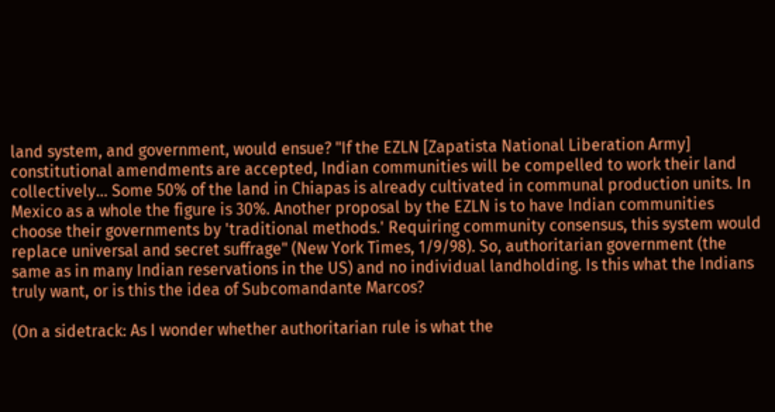land system, and government, would ensue? "If the EZLN [Zapatista National Liberation Army] constitutional amendments are accepted, Indian communities will be compelled to work their land collectively... Some 50% of the land in Chiapas is already cultivated in communal production units. In Mexico as a whole the figure is 30%. Another proposal by the EZLN is to have Indian communities choose their governments by 'traditional methods.' Requiring community consensus, this system would replace universal and secret suffrage" (New York Times, 1/9/98). So, authoritarian government (the same as in many Indian reservations in the US) and no individual landholding. Is this what the Indians truly want, or is this the idea of Subcomandante Marcos?

(On a sidetrack: As I wonder whether authoritarian rule is what the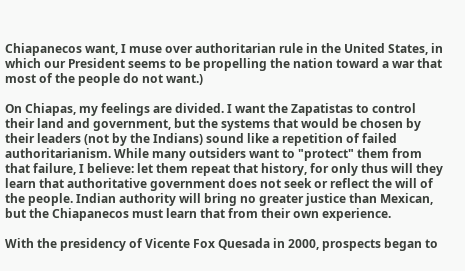Chiapanecos want, I muse over authoritarian rule in the United States, in which our President seems to be propelling the nation toward a war that most of the people do not want.)

On Chiapas, my feelings are divided. I want the Zapatistas to control their land and government, but the systems that would be chosen by their leaders (not by the Indians) sound like a repetition of failed authoritarianism. While many outsiders want to "protect" them from that failure, I believe: let them repeat that history, for only thus will they learn that authoritative government does not seek or reflect the will of the people. Indian authority will bring no greater justice than Mexican, but the Chiapanecos must learn that from their own experience.

With the presidency of Vicente Fox Quesada in 2000, prospects began to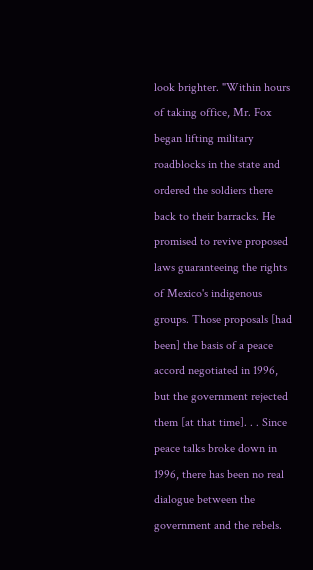look brighter. "Within hours of taking office, Mr. Fox began lifting military roadblocks in the state and ordered the soldiers there back to their barracks. He promised to revive proposed laws guaranteeing the rights of Mexico's indigenous groups. Those proposals [had been] the basis of a peace accord negotiated in 1996, but the government rejected them [at that time]. . . Since peace talks broke down in 1996, there has been no real dialogue between the government and the rebels.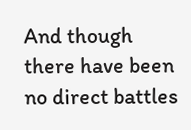And though there have been no direct battles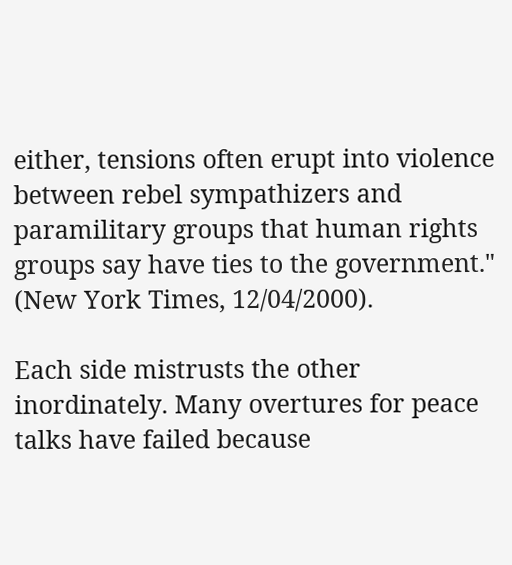either, tensions often erupt into violence between rebel sympathizers and paramilitary groups that human rights groups say have ties to the government." (New York Times, 12/04/2000).

Each side mistrusts the other inordinately. Many overtures for peace talks have failed because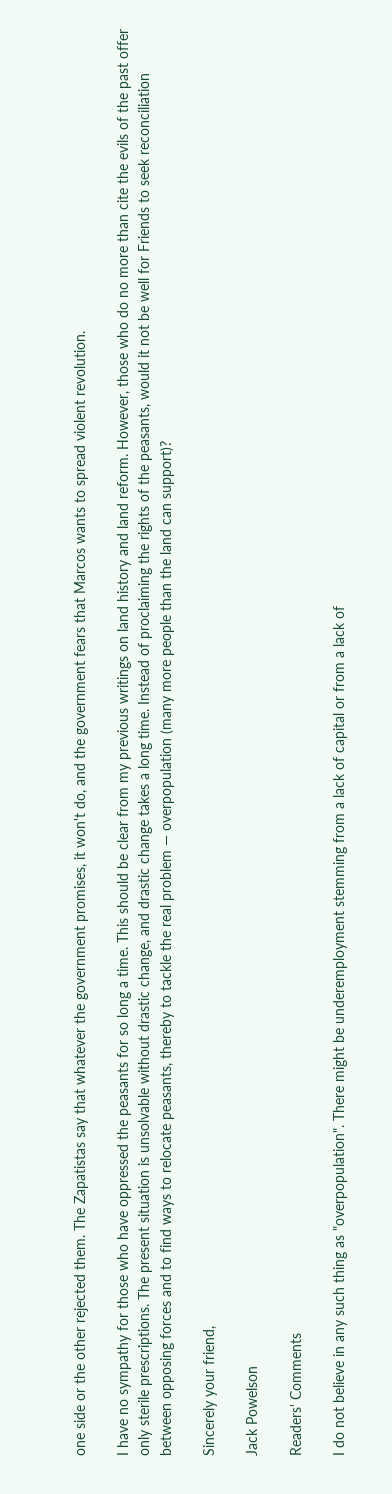one side or the other rejected them. The Zapatistas say that whatever the government promises, it won't do, and the government fears that Marcos wants to spread violent revolution.

I have no sympathy for those who have oppressed the peasants for so long a time. This should be clear from my previous writings on land history and land reform. However, those who do no more than cite the evils of the past offer only sterile prescriptions. The present situation is unsolvable without drastic change, and drastic change takes a long time. Instead of proclaiming the rights of the peasants, would it not be well for Friends to seek reconciliation between opposing forces and to find ways to relocate peasants, thereby to tackle the real problem — overpopulation (many more people than the land can support)?

Sincerely your friend,

Jack Powelson

Readers' Comments

I do not believe in any such thing as "overpopulation". There might be underemployment stemming from a lack of capital or from a lack of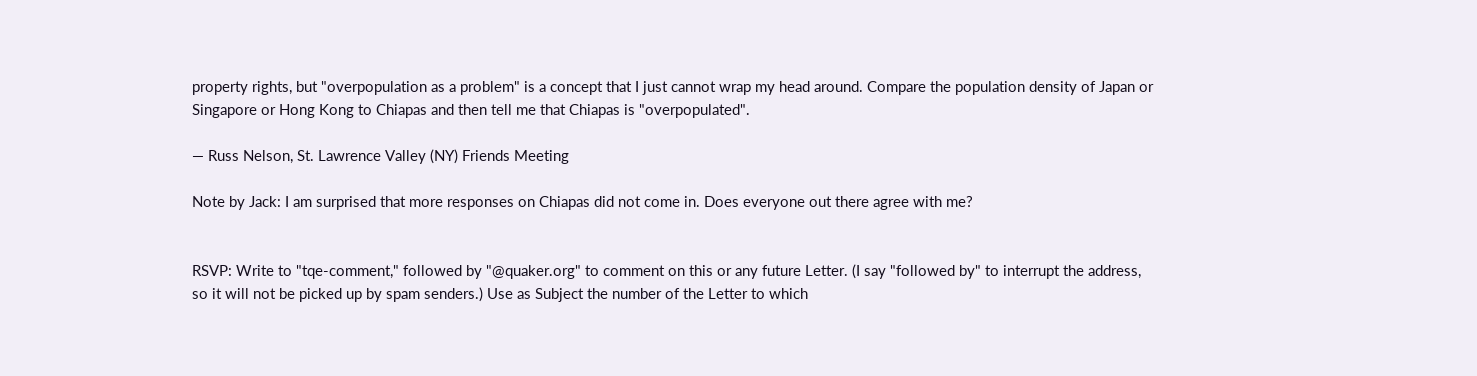property rights, but "overpopulation as a problem" is a concept that I just cannot wrap my head around. Compare the population density of Japan or Singapore or Hong Kong to Chiapas and then tell me that Chiapas is "overpopulated".

— Russ Nelson, St. Lawrence Valley (NY) Friends Meeting

Note by Jack: I am surprised that more responses on Chiapas did not come in. Does everyone out there agree with me?


RSVP: Write to "tqe-comment," followed by "@quaker.org" to comment on this or any future Letter. (I say "followed by" to interrupt the address, so it will not be picked up by spam senders.) Use as Subject the number of the Letter to which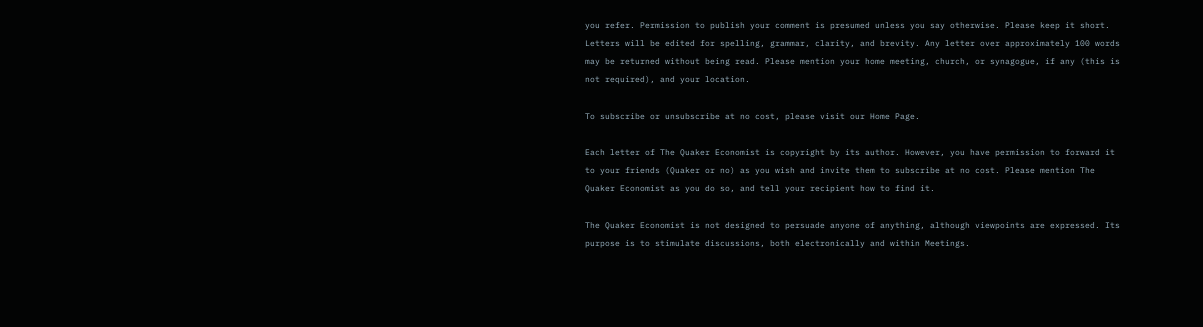you refer. Permission to publish your comment is presumed unless you say otherwise. Please keep it short. Letters will be edited for spelling, grammar, clarity, and brevity. Any letter over approximately 100 words may be returned without being read. Please mention your home meeting, church, or synagogue, if any (this is not required), and your location.

To subscribe or unsubscribe at no cost, please visit our Home Page.

Each letter of The Quaker Economist is copyright by its author. However, you have permission to forward it to your friends (Quaker or no) as you wish and invite them to subscribe at no cost. Please mention The Quaker Economist as you do so, and tell your recipient how to find it.

The Quaker Economist is not designed to persuade anyone of anything, although viewpoints are expressed. Its purpose is to stimulate discussions, both electronically and within Meetings.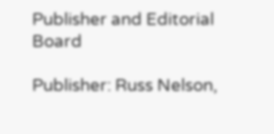Publisher and Editorial Board

Publisher: Russ Nelson,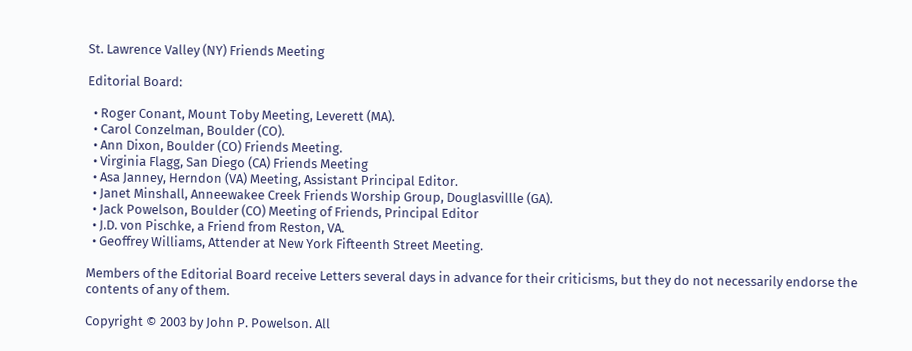St. Lawrence Valley (NY) Friends Meeting

Editorial Board:

  • Roger Conant, Mount Toby Meeting, Leverett (MA).
  • Carol Conzelman, Boulder (CO).
  • Ann Dixon, Boulder (CO) Friends Meeting.
  • Virginia Flagg, San Diego (CA) Friends Meeting
  • Asa Janney, Herndon (VA) Meeting, Assistant Principal Editor.
  • Janet Minshall, Anneewakee Creek Friends Worship Group, Douglasvillle (GA).
  • Jack Powelson, Boulder (CO) Meeting of Friends, Principal Editor
  • J.D. von Pischke, a Friend from Reston, VA.
  • Geoffrey Williams, Attender at New York Fifteenth Street Meeting.

Members of the Editorial Board receive Letters several days in advance for their criticisms, but they do not necessarily endorse the contents of any of them.

Copyright © 2003 by John P. Powelson. All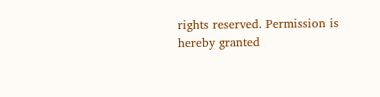rights reserved. Permission is hereby granted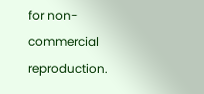for non-commercial reproduction.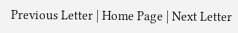Previous Letter | Home Page | Next Letter